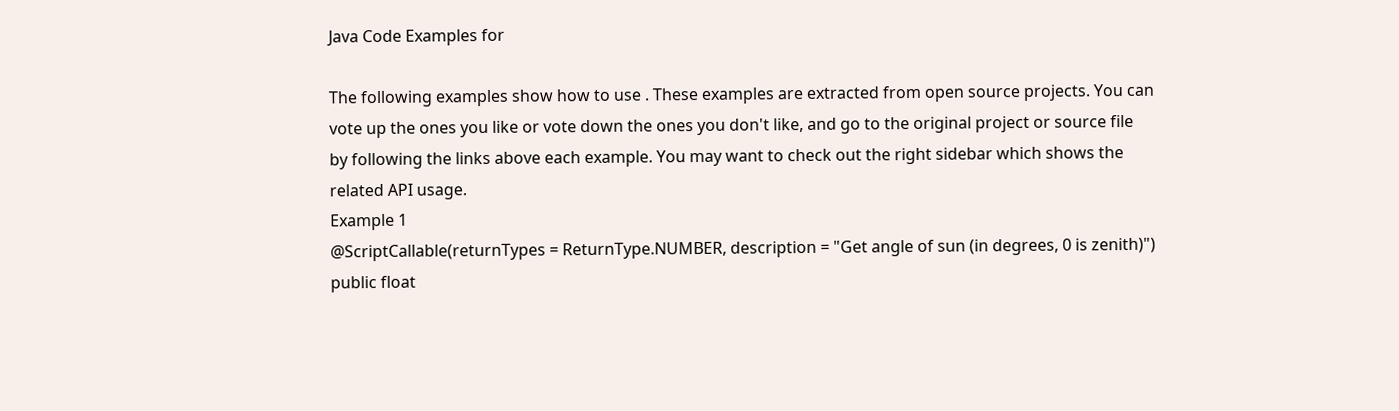Java Code Examples for

The following examples show how to use . These examples are extracted from open source projects. You can vote up the ones you like or vote down the ones you don't like, and go to the original project or source file by following the links above each example. You may want to check out the right sidebar which shows the related API usage.
Example 1
@ScriptCallable(returnTypes = ReturnType.NUMBER, description = "Get angle of sun (in degrees, 0 is zenith)")
public float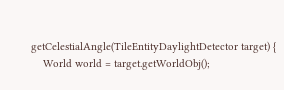getCelestialAngle(TileEntityDaylightDetector target) {
    World world = target.getWorldObj();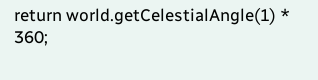return world.getCelestialAngle(1) * 360;